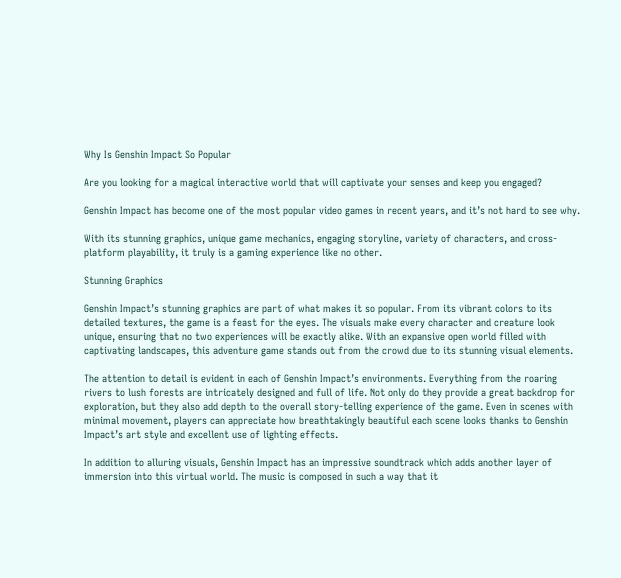Why Is Genshin Impact So Popular

Are you looking for a magical interactive world that will captivate your senses and keep you engaged?

Genshin Impact has become one of the most popular video games in recent years, and it’s not hard to see why.

With its stunning graphics, unique game mechanics, engaging storyline, variety of characters, and cross-platform playability, it truly is a gaming experience like no other.

Stunning Graphics

Genshin Impact’s stunning graphics are part of what makes it so popular. From its vibrant colors to its detailed textures, the game is a feast for the eyes. The visuals make every character and creature look unique, ensuring that no two experiences will be exactly alike. With an expansive open world filled with captivating landscapes, this adventure game stands out from the crowd due to its stunning visual elements.

The attention to detail is evident in each of Genshin Impact’s environments. Everything from the roaring rivers to lush forests are intricately designed and full of life. Not only do they provide a great backdrop for exploration, but they also add depth to the overall story-telling experience of the game. Even in scenes with minimal movement, players can appreciate how breathtakingly beautiful each scene looks thanks to Genshin Impact’s art style and excellent use of lighting effects.

In addition to alluring visuals, Genshin Impact has an impressive soundtrack which adds another layer of immersion into this virtual world. The music is composed in such a way that it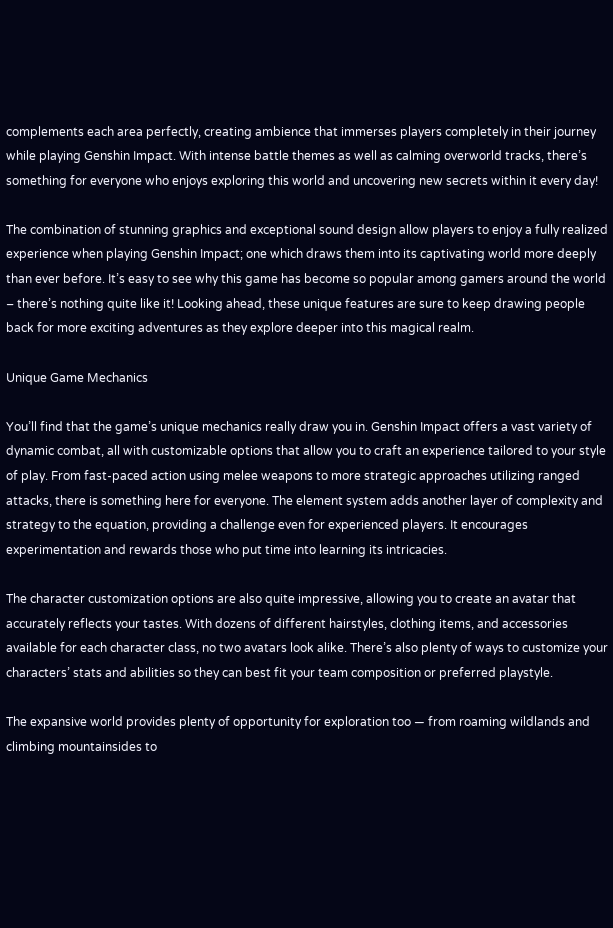complements each area perfectly, creating ambience that immerses players completely in their journey while playing Genshin Impact. With intense battle themes as well as calming overworld tracks, there’s something for everyone who enjoys exploring this world and uncovering new secrets within it every day!

The combination of stunning graphics and exceptional sound design allow players to enjoy a fully realized experience when playing Genshin Impact; one which draws them into its captivating world more deeply than ever before. It’s easy to see why this game has become so popular among gamers around the world – there’s nothing quite like it! Looking ahead, these unique features are sure to keep drawing people back for more exciting adventures as they explore deeper into this magical realm.

Unique Game Mechanics

You’ll find that the game’s unique mechanics really draw you in. Genshin Impact offers a vast variety of dynamic combat, all with customizable options that allow you to craft an experience tailored to your style of play. From fast-paced action using melee weapons to more strategic approaches utilizing ranged attacks, there is something here for everyone. The element system adds another layer of complexity and strategy to the equation, providing a challenge even for experienced players. It encourages experimentation and rewards those who put time into learning its intricacies.

The character customization options are also quite impressive, allowing you to create an avatar that accurately reflects your tastes. With dozens of different hairstyles, clothing items, and accessories available for each character class, no two avatars look alike. There’s also plenty of ways to customize your characters’ stats and abilities so they can best fit your team composition or preferred playstyle.

The expansive world provides plenty of opportunity for exploration too — from roaming wildlands and climbing mountainsides to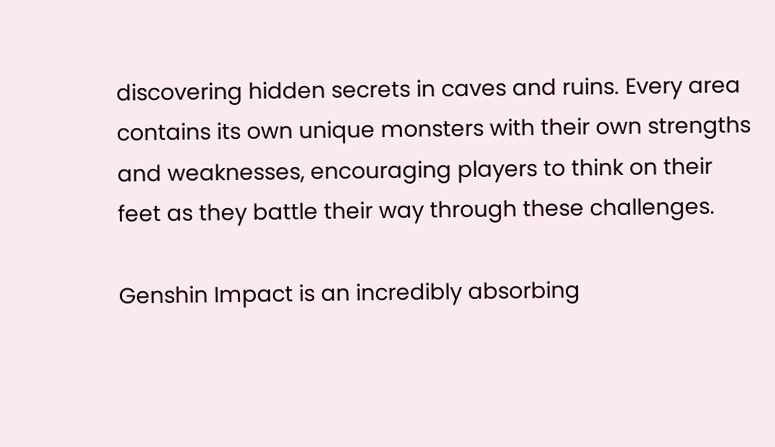discovering hidden secrets in caves and ruins. Every area contains its own unique monsters with their own strengths and weaknesses, encouraging players to think on their feet as they battle their way through these challenges.

Genshin Impact is an incredibly absorbing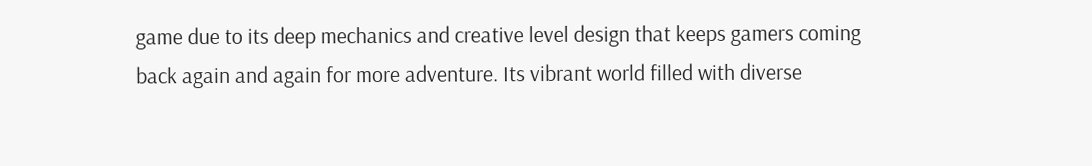game due to its deep mechanics and creative level design that keeps gamers coming back again and again for more adventure. Its vibrant world filled with diverse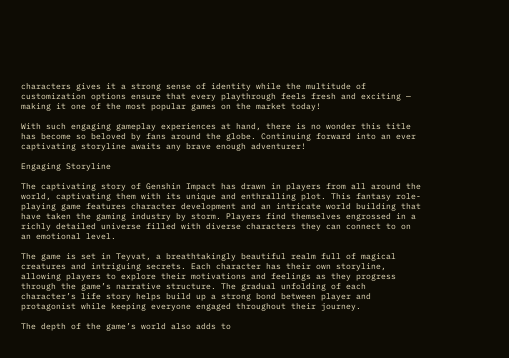characters gives it a strong sense of identity while the multitude of customization options ensure that every playthrough feels fresh and exciting — making it one of the most popular games on the market today!

With such engaging gameplay experiences at hand, there is no wonder this title has become so beloved by fans around the globe. Continuing forward into an ever captivating storyline awaits any brave enough adventurer!

Engaging Storyline

The captivating story of Genshin Impact has drawn in players from all around the world, captivating them with its unique and enthralling plot. This fantasy role-playing game features character development and an intricate world building that have taken the gaming industry by storm. Players find themselves engrossed in a richly detailed universe filled with diverse characters they can connect to on an emotional level.

The game is set in Teyvat, a breathtakingly beautiful realm full of magical creatures and intriguing secrets. Each character has their own storyline, allowing players to explore their motivations and feelings as they progress through the game’s narrative structure. The gradual unfolding of each character’s life story helps build up a strong bond between player and protagonist while keeping everyone engaged throughout their journey.

The depth of the game’s world also adds to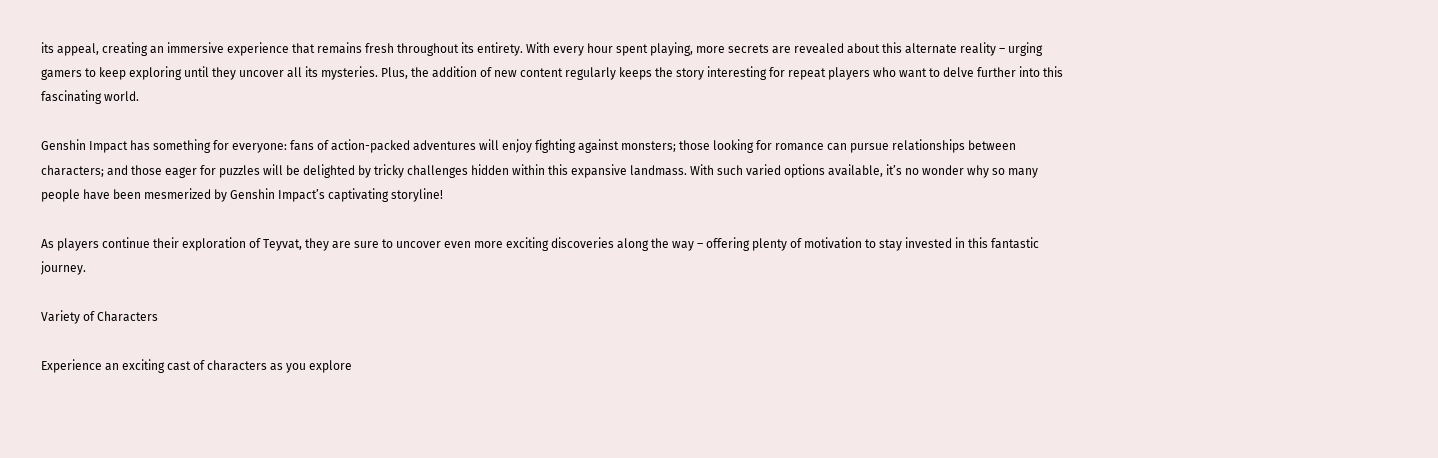its appeal, creating an immersive experience that remains fresh throughout its entirety. With every hour spent playing, more secrets are revealed about this alternate reality – urging gamers to keep exploring until they uncover all its mysteries. Plus, the addition of new content regularly keeps the story interesting for repeat players who want to delve further into this fascinating world.

Genshin Impact has something for everyone: fans of action-packed adventures will enjoy fighting against monsters; those looking for romance can pursue relationships between characters; and those eager for puzzles will be delighted by tricky challenges hidden within this expansive landmass. With such varied options available, it’s no wonder why so many people have been mesmerized by Genshin Impact’s captivating storyline!

As players continue their exploration of Teyvat, they are sure to uncover even more exciting discoveries along the way – offering plenty of motivation to stay invested in this fantastic journey.

Variety of Characters

Experience an exciting cast of characters as you explore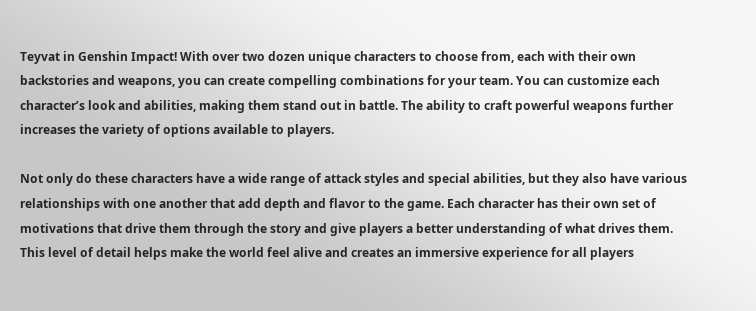Teyvat in Genshin Impact! With over two dozen unique characters to choose from, each with their own backstories and weapons, you can create compelling combinations for your team. You can customize each character’s look and abilities, making them stand out in battle. The ability to craft powerful weapons further increases the variety of options available to players.

Not only do these characters have a wide range of attack styles and special abilities, but they also have various relationships with one another that add depth and flavor to the game. Each character has their own set of motivations that drive them through the story and give players a better understanding of what drives them. This level of detail helps make the world feel alive and creates an immersive experience for all players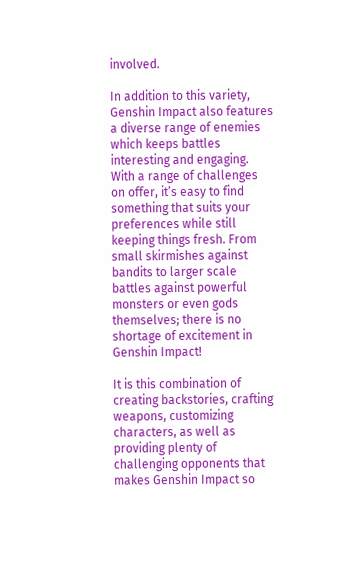involved.

In addition to this variety, Genshin Impact also features a diverse range of enemies which keeps battles interesting and engaging. With a range of challenges on offer, it’s easy to find something that suits your preferences while still keeping things fresh. From small skirmishes against bandits to larger scale battles against powerful monsters or even gods themselves; there is no shortage of excitement in Genshin Impact!

It is this combination of creating backstories, crafting weapons, customizing characters, as well as providing plenty of challenging opponents that makes Genshin Impact so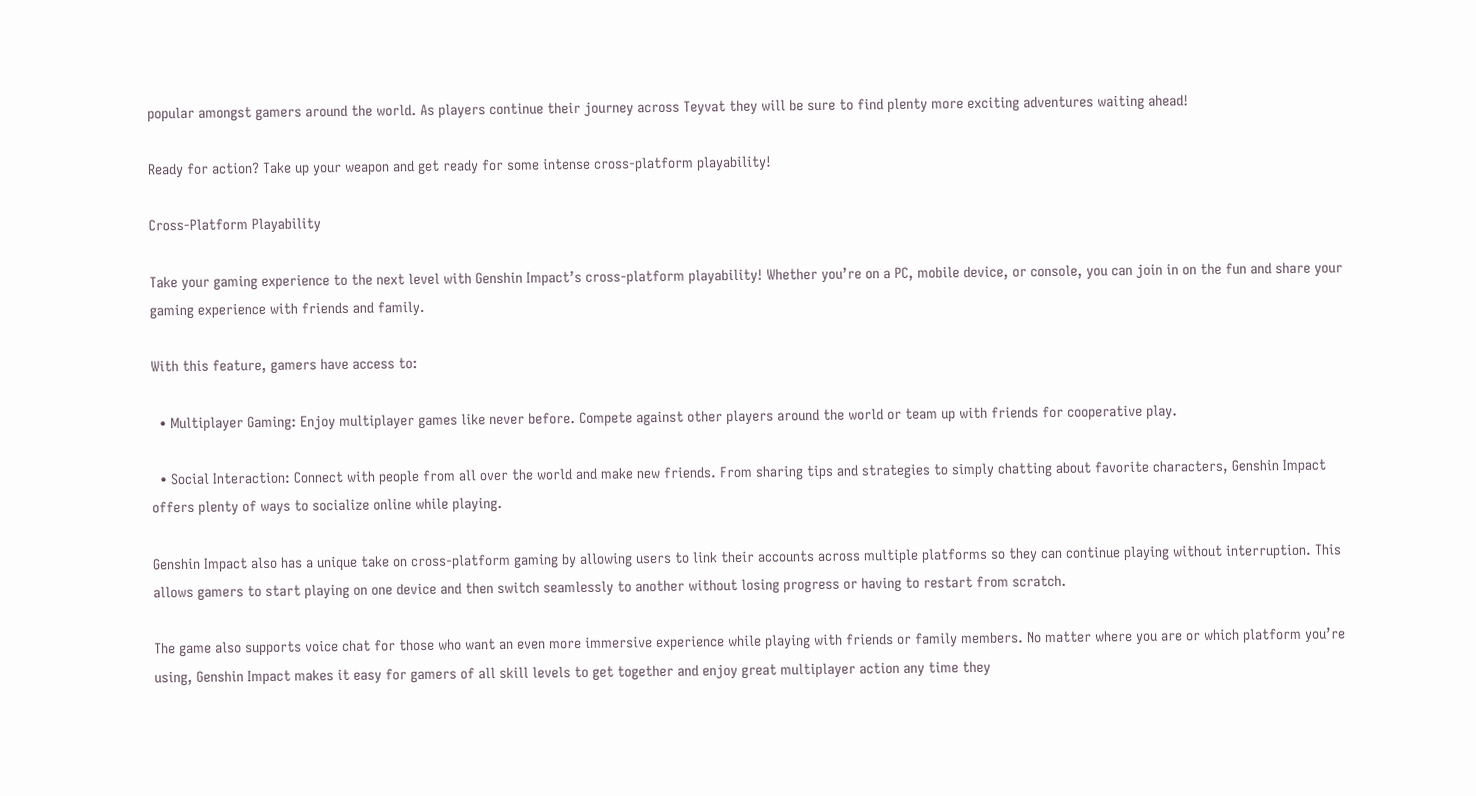popular amongst gamers around the world. As players continue their journey across Teyvat they will be sure to find plenty more exciting adventures waiting ahead!

Ready for action? Take up your weapon and get ready for some intense cross-platform playability!

Cross-Platform Playability

Take your gaming experience to the next level with Genshin Impact’s cross-platform playability! Whether you’re on a PC, mobile device, or console, you can join in on the fun and share your gaming experience with friends and family.

With this feature, gamers have access to:

  • Multiplayer Gaming: Enjoy multiplayer games like never before. Compete against other players around the world or team up with friends for cooperative play.

  • Social Interaction: Connect with people from all over the world and make new friends. From sharing tips and strategies to simply chatting about favorite characters, Genshin Impact offers plenty of ways to socialize online while playing.

Genshin Impact also has a unique take on cross-platform gaming by allowing users to link their accounts across multiple platforms so they can continue playing without interruption. This allows gamers to start playing on one device and then switch seamlessly to another without losing progress or having to restart from scratch.

The game also supports voice chat for those who want an even more immersive experience while playing with friends or family members. No matter where you are or which platform you’re using, Genshin Impact makes it easy for gamers of all skill levels to get together and enjoy great multiplayer action any time they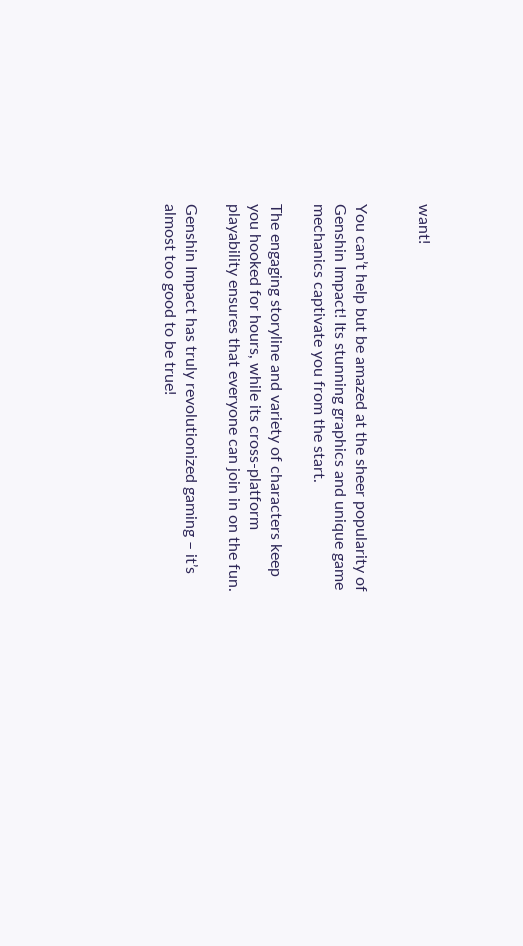want!


You can’t help but be amazed at the sheer popularity of Genshin Impact! Its stunning graphics and unique game mechanics captivate you from the start.

The engaging storyline and variety of characters keep you hooked for hours, while its cross-platform playability ensures that everyone can join in on the fun.

Genshin Impact has truly revolutionized gaming – it’s almost too good to be true!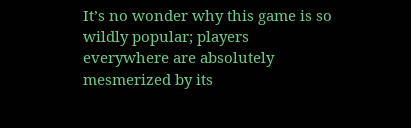It’s no wonder why this game is so wildly popular; players everywhere are absolutely mesmerized by its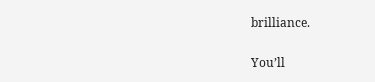brilliance.

You’ll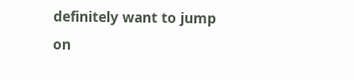definitely want to jump on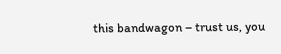this bandwagon – trust us, you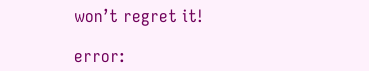won’t regret it!

error: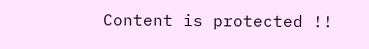Content is protected !!